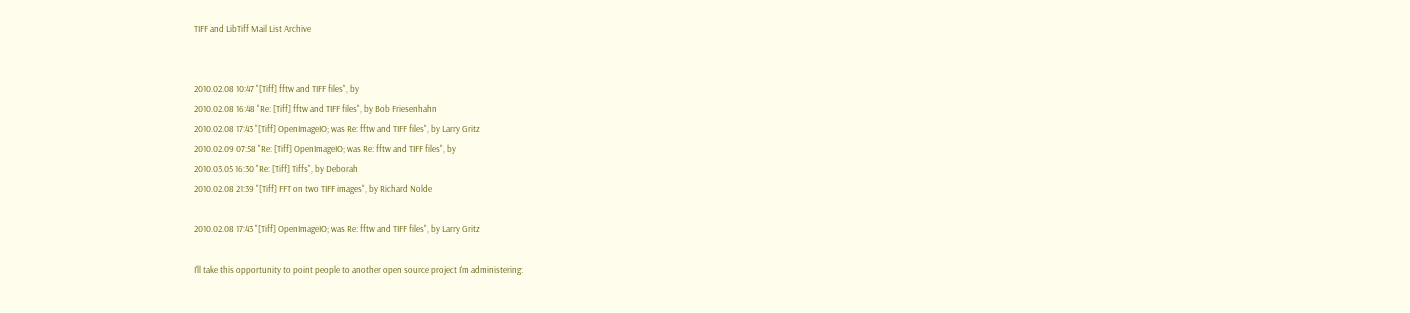TIFF and LibTiff Mail List Archive


2010.02.08 10:47 "[Tiff] fftw and TIFF files", by
2010.02.08 16:48 "Re: [Tiff] fftw and TIFF files", by Bob Friesenhahn
2010.02.08 17:43 "[Tiff] OpenImageIO; was Re: fftw and TIFF files", by Larry Gritz
2010.02.09 07:58 "Re: [Tiff] OpenImageIO; was Re: fftw and TIFF files", by
2010.03.05 16:30 "Re: [Tiff] Tiffs", by Deborah
2010.02.08 21:39 "[Tiff] FFT on two TIFF images", by Richard Nolde

2010.02.08 17:43 "[Tiff] OpenImageIO; was Re: fftw and TIFF files", by Larry Gritz

I'll take this opportunity to point people to another open source project I'm administering: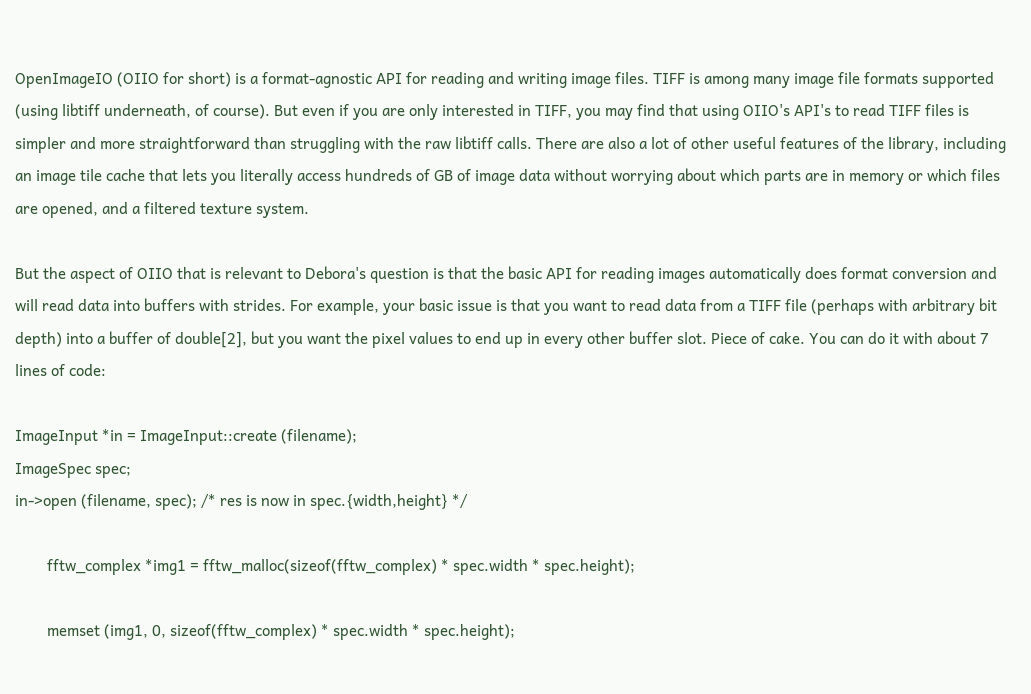OpenImageIO (OIIO for short) is a format-agnostic API for reading and writing image files. TIFF is among many image file formats supported (using libtiff underneath, of course). But even if you are only interested in TIFF, you may find that using OIIO's API's to read TIFF files is simpler and more straightforward than struggling with the raw libtiff calls. There are also a lot of other useful features of the library, including an image tile cache that lets you literally access hundreds of GB of image data without worrying about which parts are in memory or which files are opened, and a filtered texture system.

But the aspect of OIIO that is relevant to Debora's question is that the basic API for reading images automatically does format conversion and will read data into buffers with strides. For example, your basic issue is that you want to read data from a TIFF file (perhaps with arbitrary bit depth) into a buffer of double[2], but you want the pixel values to end up in every other buffer slot. Piece of cake. You can do it with about 7 lines of code:

ImageInput *in = ImageInput::create (filename);
ImageSpec spec;
in->open (filename, spec); /* res is now in spec.{width,height} */

        fftw_complex *img1 = fftw_malloc(sizeof(fftw_complex) * spec.width * spec.height);

        memset (img1, 0, sizeof(fftw_complex) * spec.width * spec.height);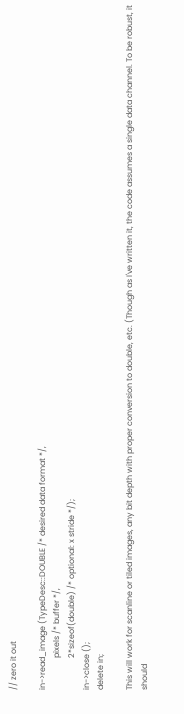// zero it out

in->read_image (TypeDesc::DOUBLE /* desired data format */,
                pixels /* buffer */,
                2*sizeof(double) /* optional: x stride */);
in->close ();
delete in;

This will work for scanline or tiled images, any bit depth with proper conversion to double, etc. (Though as I've written it, the code assumes a single data channel. To be robust, it should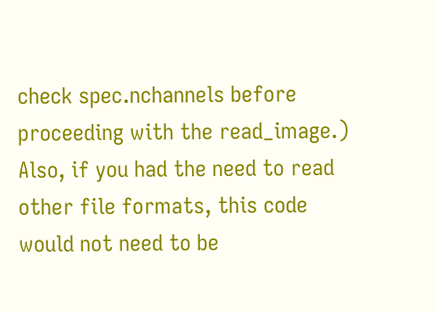check spec.nchannels before proceeding with the read_image.) Also, if you had the need to read other file formats, this code would not need to be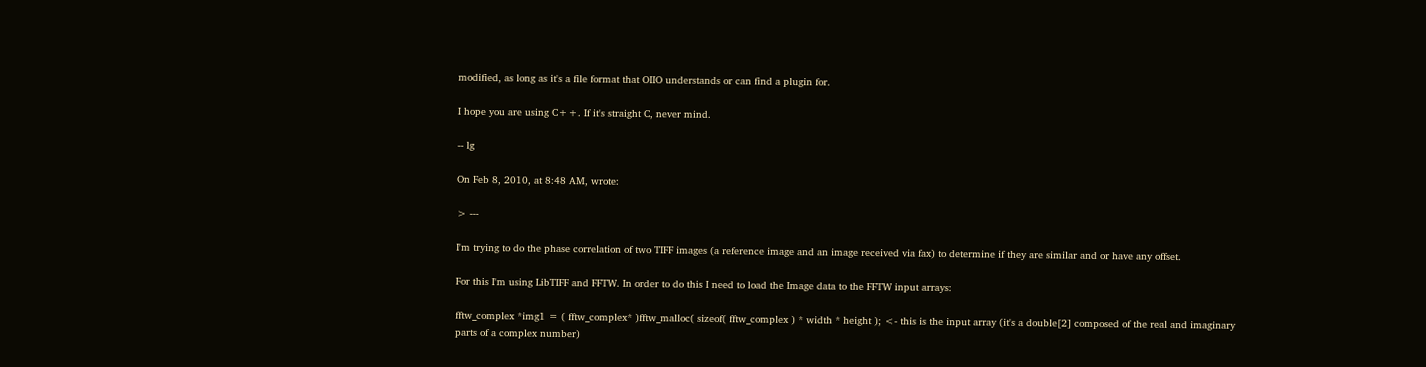modified, as long as it's a file format that OIIO understands or can find a plugin for.

I hope you are using C++. If it's straight C, never mind.

-- lg

On Feb 8, 2010, at 8:48 AM, wrote:

> ---

I'm trying to do the phase correlation of two TIFF images (a reference image and an image received via fax) to determine if they are similar and or have any offset.

For this I'm using LibTIFF and FFTW. In order to do this I need to load the Image data to the FFTW input arrays:

fftw_complex *img1 = ( fftw_complex* )fftw_malloc( sizeof( fftw_complex ) * width * height ); <- this is the input array (it's a double[2] composed of the real and imaginary parts of a complex number)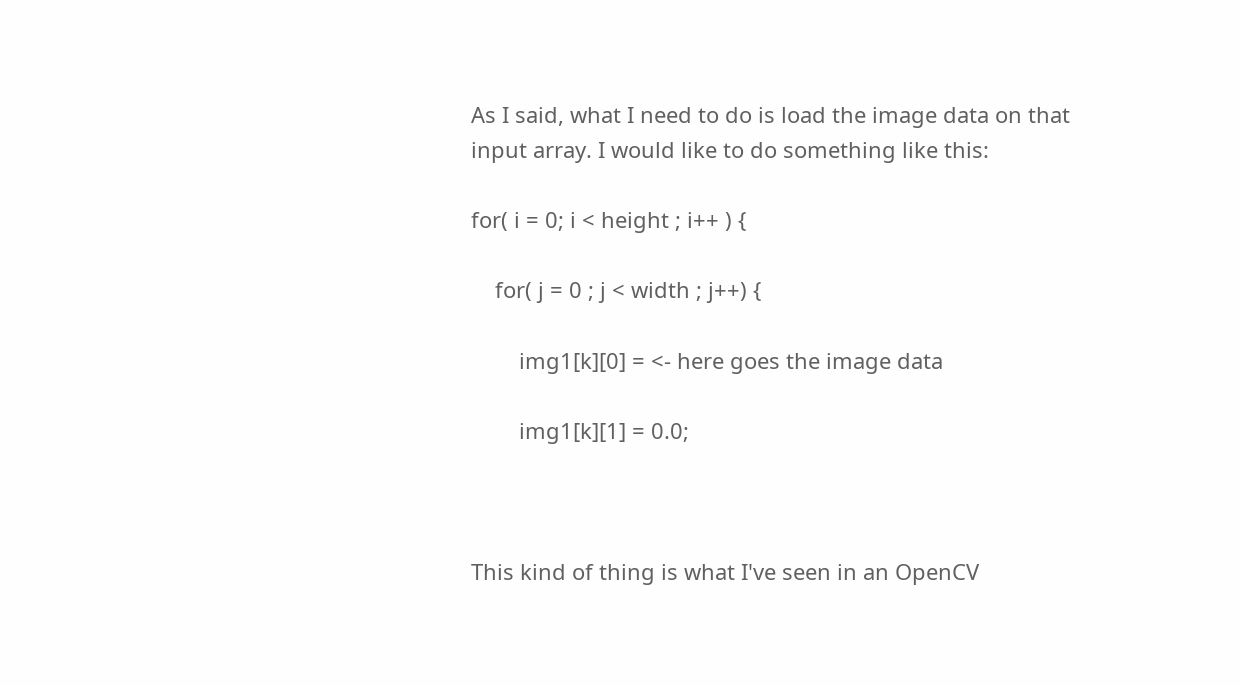As I said, what I need to do is load the image data on that input array. I would like to do something like this:

for( i = 0; i < height ; i++ ) {

    for( j = 0 ; j < width ; j++) {

        img1[k][0] = <- here goes the image data

        img1[k][1] = 0.0;



This kind of thing is what I've seen in an OpenCV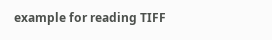example for reading TIFF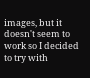images, but it doesn't seem to work so I decided to try with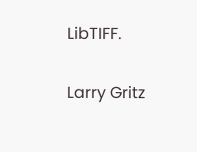LibTIFF.

Larry Gritz